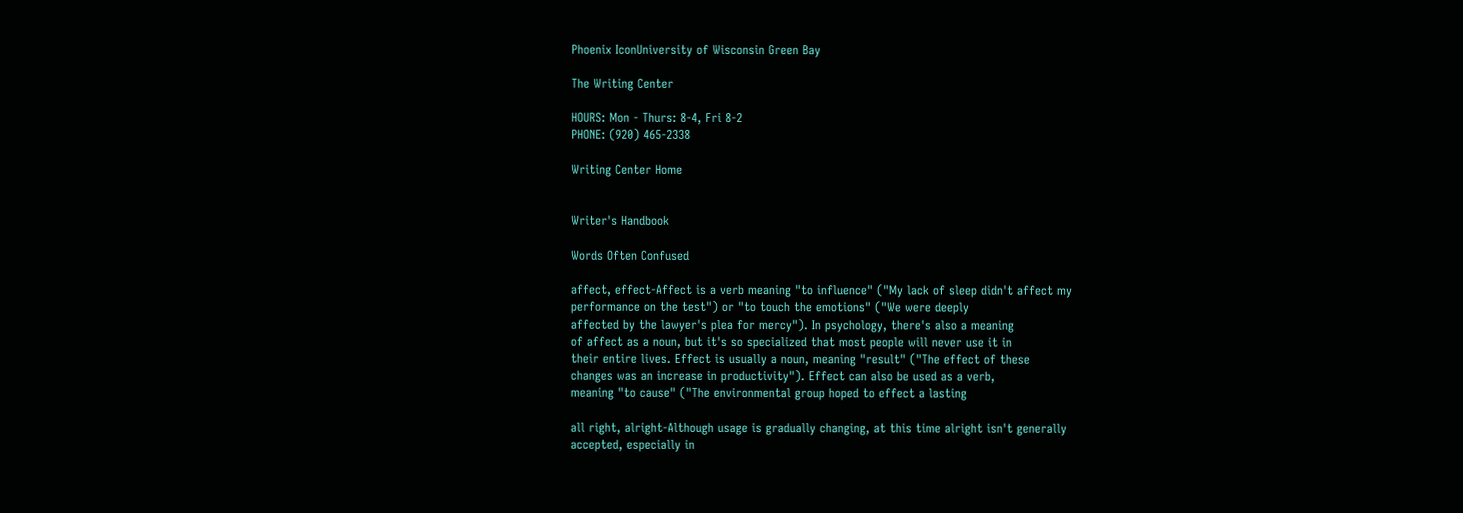Phoenix IconUniversity of Wisconsin Green Bay

The Writing Center

HOURS: Mon - Thurs: 8-4, Fri 8-2
PHONE: (920) 465-2338

Writing Center Home


Writer's Handbook

Words Often Confused

affect, effect-Affect is a verb meaning "to influence" ("My lack of sleep didn't affect my
performance on the test") or "to touch the emotions" ("We were deeply
affected by the lawyer's plea for mercy"). In psychology, there's also a meaning
of affect as a noun, but it's so specialized that most people will never use it in
their entire lives. Effect is usually a noun, meaning "result" ("The effect of these
changes was an increase in productivity"). Effect can also be used as a verb,
meaning "to cause" ("The environmental group hoped to effect a lasting

all right, alright-Although usage is gradually changing, at this time alright isn't generally
accepted, especially in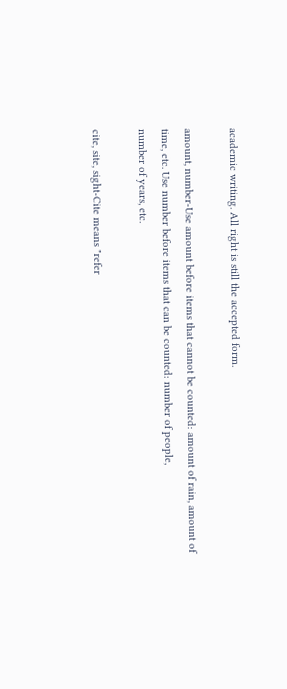academic writing. All right is still the accepted form.

amount, number-Use amount before items that cannot be counted: amount of rain, amount of
time, etc. Use number before items that can be counted: number of people,
number of years, etc.

cite, site, sight-Cite means "refer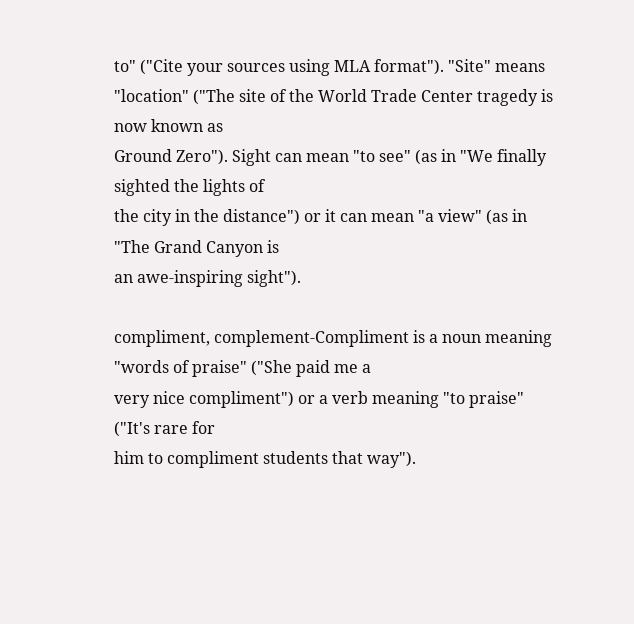to" ("Cite your sources using MLA format"). "Site" means
"location" ("The site of the World Trade Center tragedy is now known as
Ground Zero"). Sight can mean "to see" (as in "We finally sighted the lights of
the city in the distance") or it can mean "a view" (as in "The Grand Canyon is
an awe-inspiring sight").

compliment, complement-Compliment is a noun meaning "words of praise" ("She paid me a
very nice compliment") or a verb meaning "to praise" ("It's rare for
him to compliment students that way").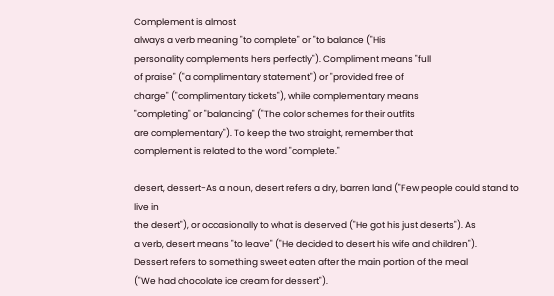Complement is almost
always a verb meaning "to complete" or "to balance ("His
personality complements hers perfectly"). Compliment means "full
of praise" ("a complimentary statement") or "provided free of
charge" ("complimentary tickets"), while complementary means
"completing" or "balancing" ("The color schemes for their outfits
are complementary"). To keep the two straight, remember that
complement is related to the word "complete."

desert, dessert-As a noun, desert refers a dry, barren land ("Few people could stand to live in
the desert"), or occasionally to what is deserved ("He got his just deserts"). As
a verb, desert means "to leave" ("He decided to desert his wife and children").
Dessert refers to something sweet eaten after the main portion of the meal
("We had chocolate ice cream for dessert").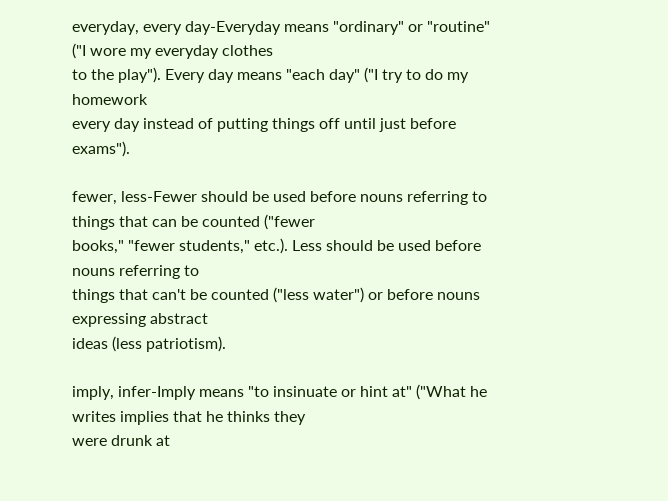everyday, every day-Everyday means "ordinary" or "routine" ("I wore my everyday clothes
to the play"). Every day means "each day" ("I try to do my homework
every day instead of putting things off until just before exams").

fewer, less-Fewer should be used before nouns referring to things that can be counted ("fewer
books," "fewer students," etc.). Less should be used before nouns referring to
things that can't be counted ("less water") or before nouns expressing abstract
ideas (less patriotism).

imply, infer-Imply means "to insinuate or hint at" ("What he writes implies that he thinks they
were drunk at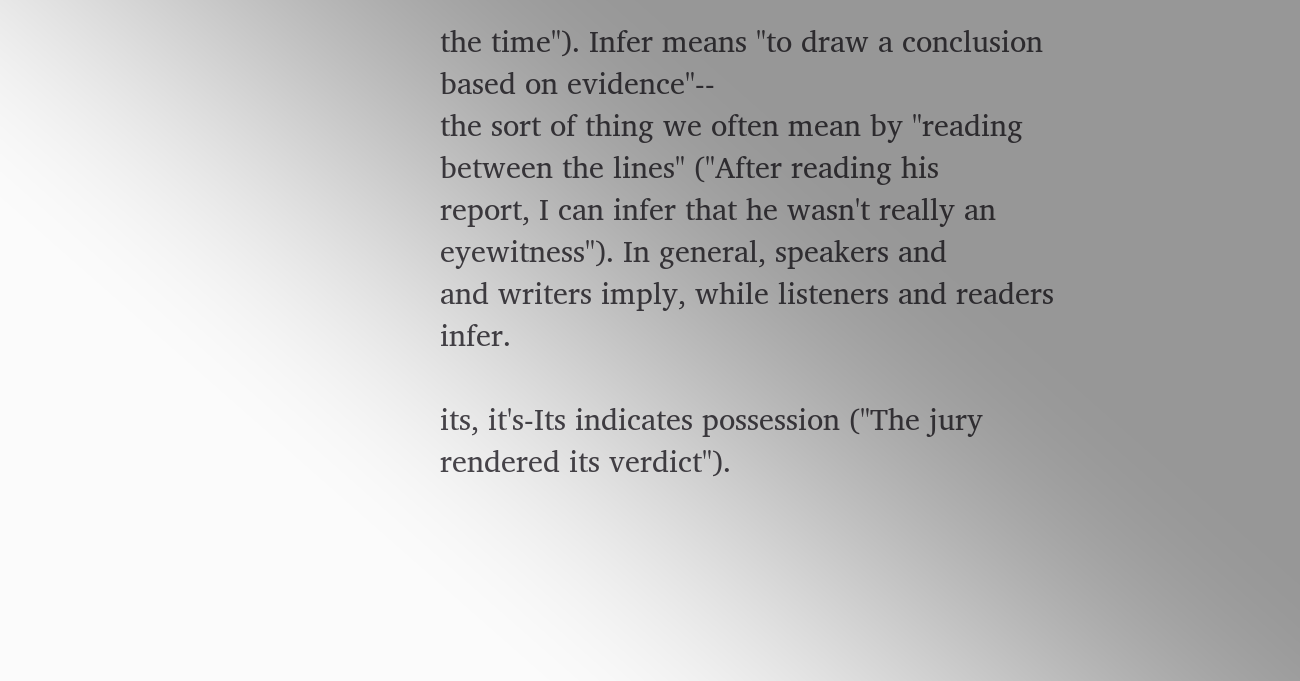the time"). Infer means "to draw a conclusion based on evidence"--
the sort of thing we often mean by "reading between the lines" ("After reading his
report, I can infer that he wasn't really an eyewitness"). In general, speakers and
and writers imply, while listeners and readers infer.

its, it's-Its indicates possession ("The jury rendered its verdict").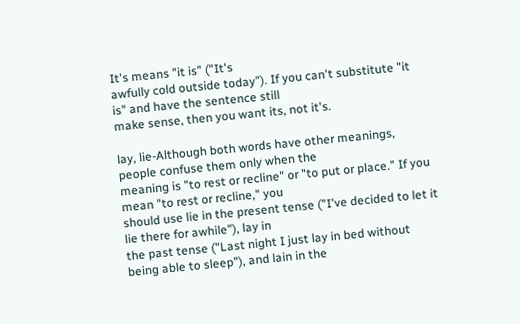It's means "it is" ("It's
awfully cold outside today"). If you can't substitute "it is" and have the sentence still
make sense, then you want its, not it's.

lay, lie-Although both words have other meanings, people confuse them only when the
meaning is "to rest or recline" or "to put or place." If you mean "to rest or recline," you
should use lie in the present tense ("I've decided to let it lie there for awhile"), lay in
the past tense ("Last night I just lay in bed without being able to sleep"), and lain in the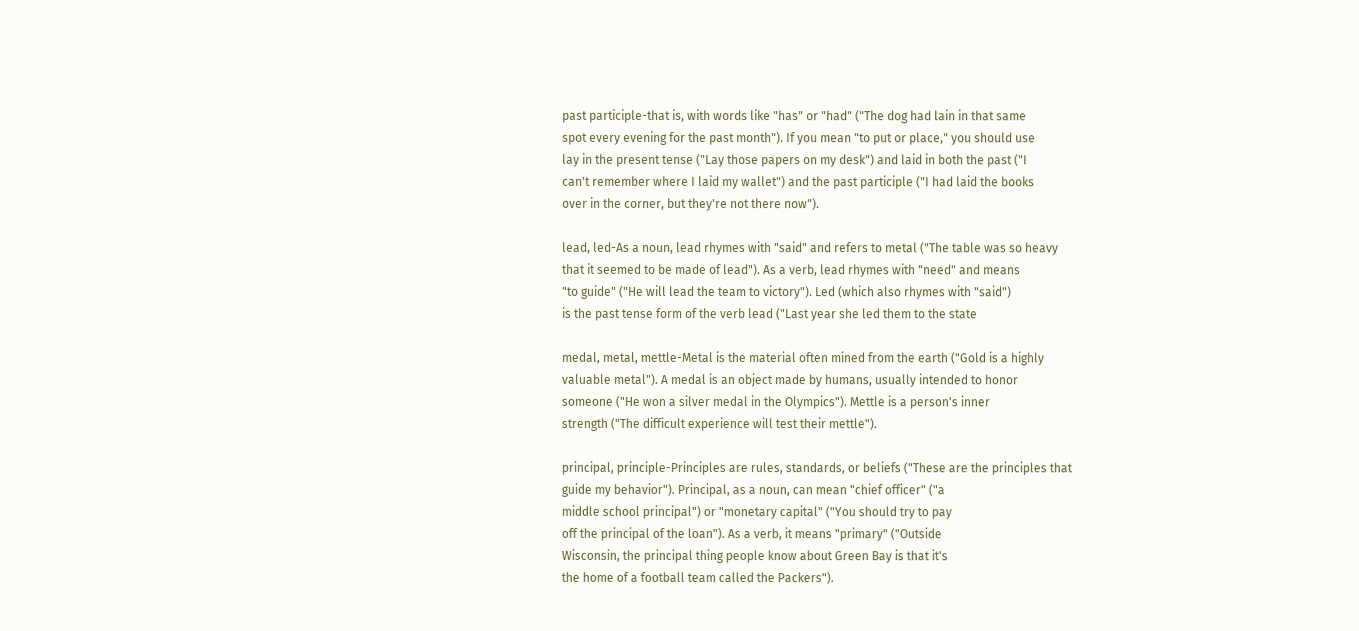past participle-that is, with words like "has" or "had" ("The dog had lain in that same
spot every evening for the past month"). If you mean "to put or place," you should use
lay in the present tense ("Lay those papers on my desk") and laid in both the past ("I
can't remember where I laid my wallet") and the past participle ("I had laid the books
over in the corner, but they're not there now").

lead, led-As a noun, lead rhymes with "said" and refers to metal ("The table was so heavy
that it seemed to be made of lead"). As a verb, lead rhymes with "need" and means
"to guide" ("He will lead the team to victory"). Led (which also rhymes with "said")
is the past tense form of the verb lead ("Last year she led them to the state

medal, metal, mettle-Metal is the material often mined from the earth ("Gold is a highly
valuable metal"). A medal is an object made by humans, usually intended to honor
someone ("He won a silver medal in the Olympics"). Mettle is a person's inner
strength ("The difficult experience will test their mettle").

principal, principle-Principles are rules, standards, or beliefs ("These are the principles that
guide my behavior"). Principal, as a noun, can mean "chief officer" ("a
middle school principal") or "monetary capital" ("You should try to pay
off the principal of the loan"). As a verb, it means "primary" ("Outside
Wisconsin, the principal thing people know about Green Bay is that it's
the home of a football team called the Packers").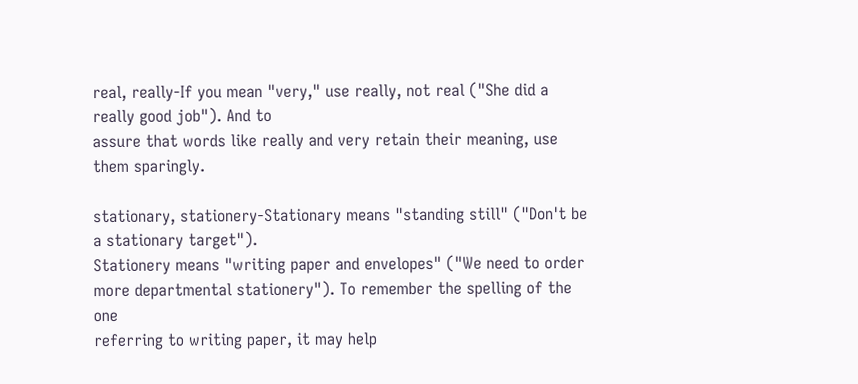real, really-If you mean "very," use really, not real ("She did a really good job"). And to
assure that words like really and very retain their meaning, use them sparingly.

stationary, stationery-Stationary means "standing still" ("Don't be a stationary target").
Stationery means "writing paper and envelopes" ("We need to order
more departmental stationery"). To remember the spelling of the one
referring to writing paper, it may help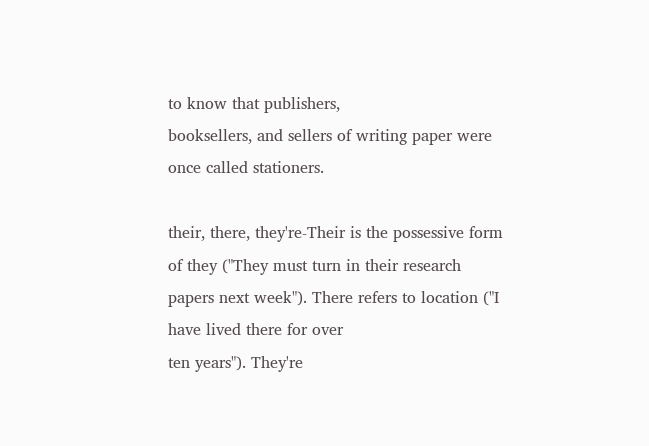to know that publishers,
booksellers, and sellers of writing paper were once called stationers.

their, there, they're-Their is the possessive form of they ("They must turn in their research
papers next week"). There refers to location ("I have lived there for over
ten years"). They're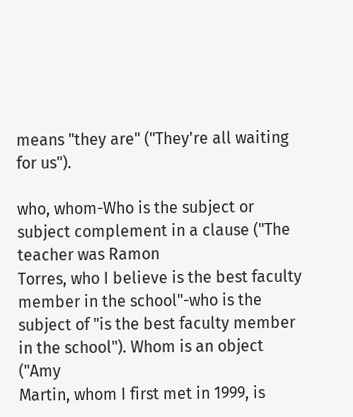means "they are" ("They're all waiting for us").

who, whom-Who is the subject or subject complement in a clause ("The teacher was Ramon
Torres, who I believe is the best faculty member in the school"-who is the
subject of "is the best faculty member in the school"). Whom is an object ("Amy
Martin, whom I first met in 1999, is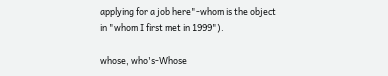applying for a job here"-whom is the object
in "whom I first met in 1999").

whose, who's-Whose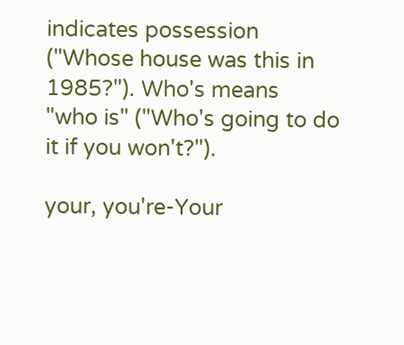indicates possession ("Whose house was this in 1985?"). Who's means
"who is" ("Who's going to do it if you won't?").

your, you're-Your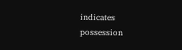indicates possession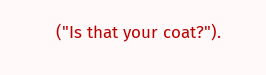("Is that your coat?").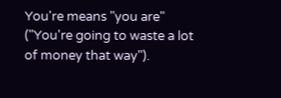You're means "you are"
("You're going to waste a lot of money that way").